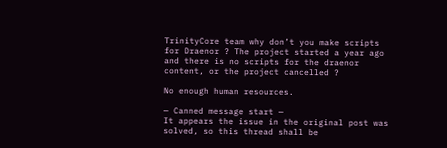TrinityCore team why don’t you make scripts for Draenor ? The project started a year ago and there is no scripts for the draenor content, or the project cancelled ?

No enough human resources.

— Canned message start —
It appears the issue in the original post was solved, so this thread shall be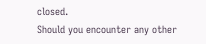closed.
Should you encounter any other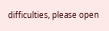difficulties, please open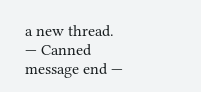a new thread.
— Canned message end —